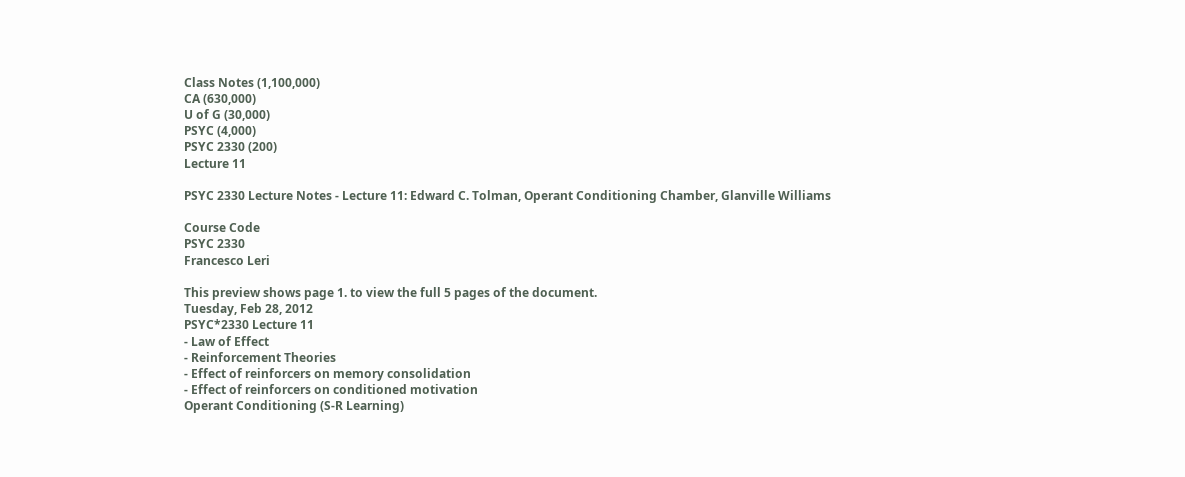Class Notes (1,100,000)
CA (630,000)
U of G (30,000)
PSYC (4,000)
PSYC 2330 (200)
Lecture 11

PSYC 2330 Lecture Notes - Lecture 11: Edward C. Tolman, Operant Conditioning Chamber, Glanville Williams

Course Code
PSYC 2330
Francesco Leri

This preview shows page 1. to view the full 5 pages of the document.
Tuesday, Feb 28, 2012
PSYC*2330 Lecture 11
- Law of Effect
- Reinforcement Theories
- Effect of reinforcers on memory consolidation
- Effect of reinforcers on conditioned motivation
Operant Conditioning (S-R Learning)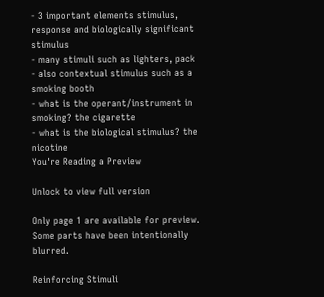- 3 important elements stimulus, response and biologically significant stimulus
- many stimuli such as lighters, pack
- also contextual stimulus such as a smoking booth
- what is the operant/instrument in smoking? the cigarette
- what is the biological stimulus? the nicotine
You're Reading a Preview

Unlock to view full version

Only page 1 are available for preview. Some parts have been intentionally blurred.

Reinforcing Stimuli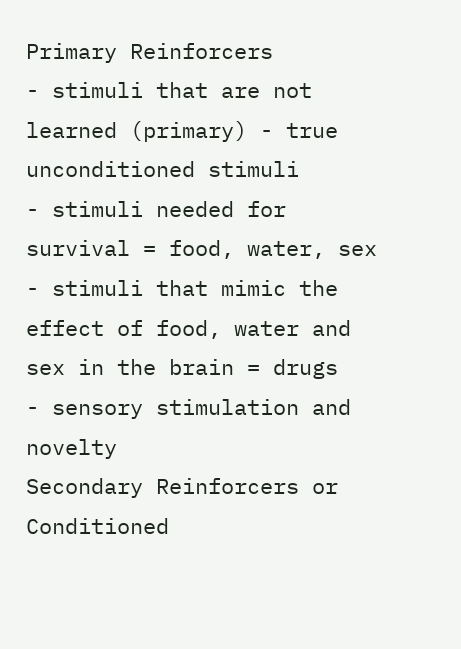Primary Reinforcers
- stimuli that are not learned (primary) - true unconditioned stimuli
- stimuli needed for survival = food, water, sex
- stimuli that mimic the effect of food, water and sex in the brain = drugs
- sensory stimulation and novelty
Secondary Reinforcers or Conditioned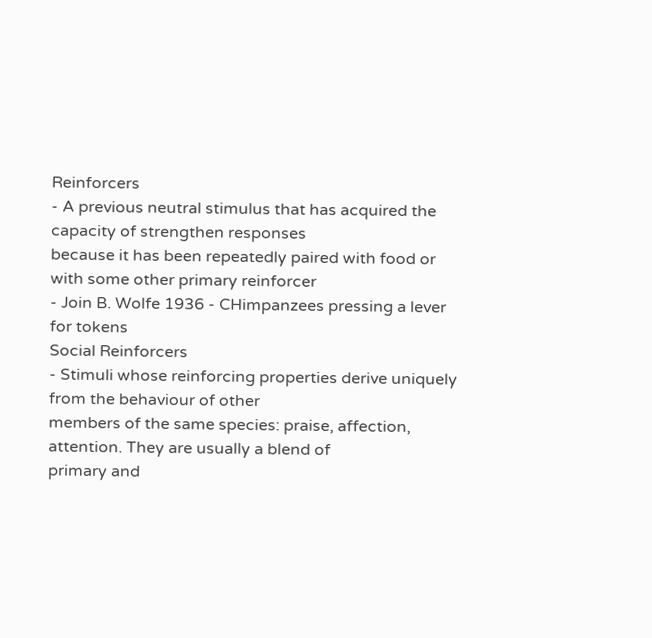Reinforcers
- A previous neutral stimulus that has acquired the capacity of strengthen responses
because it has been repeatedly paired with food or with some other primary reinforcer
- Join B. Wolfe 1936 - CHimpanzees pressing a lever for tokens
Social Reinforcers
- Stimuli whose reinforcing properties derive uniquely from the behaviour of other
members of the same species: praise, affection, attention. They are usually a blend of
primary and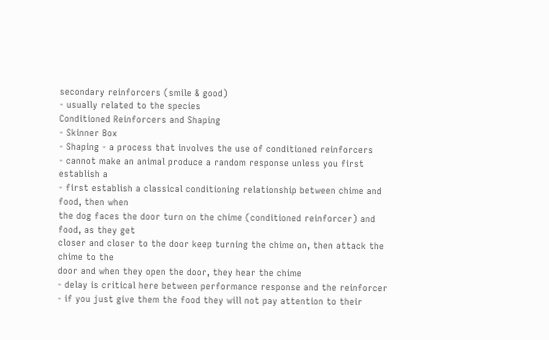secondary reinforcers (smile & good)
- usually related to the species
Conditioned Reinforcers and Shaping
- Skinner Box
- Shaping - a process that involves the use of conditioned reinforcers
- cannot make an animal produce a random response unless you first establish a
- first establish a classical conditioning relationship between chime and food, then when
the dog faces the door turn on the chime (conditioned reinforcer) and food, as they get
closer and closer to the door keep turning the chime on, then attack the chime to the
door and when they open the door, they hear the chime
- delay is critical here between performance response and the reinforcer
- if you just give them the food they will not pay attention to their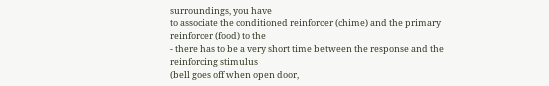surroundings, you have
to associate the conditioned reinforcer (chime) and the primary reinforcer (food) to the
- there has to be a very short time between the response and the reinforcing stimulus
(bell goes off when open door,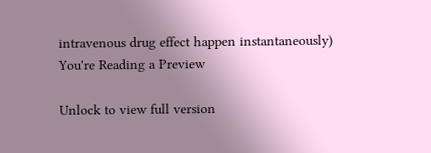intravenous drug effect happen instantaneously)
You're Reading a Preview

Unlock to view full version